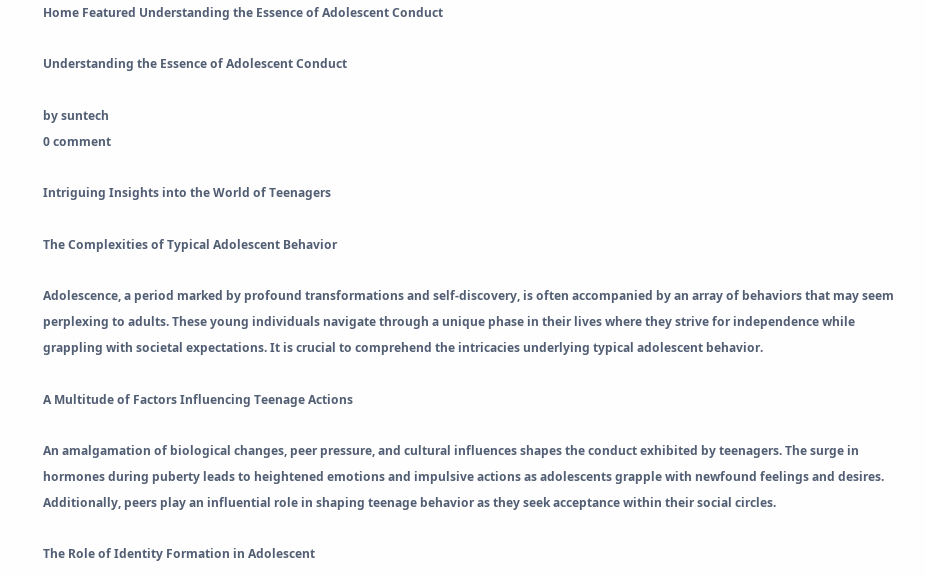Home Featured Understanding the Essence of Adolescent Conduct

Understanding the Essence of Adolescent Conduct

by suntech
0 comment

Intriguing Insights into the World of Teenagers

The Complexities of Typical Adolescent Behavior

Adolescence, a period marked by profound transformations and self-discovery, is often accompanied by an array of behaviors that may seem perplexing to adults. These young individuals navigate through a unique phase in their lives where they strive for independence while grappling with societal expectations. It is crucial to comprehend the intricacies underlying typical adolescent behavior.

A Multitude of Factors Influencing Teenage Actions

An amalgamation of biological changes, peer pressure, and cultural influences shapes the conduct exhibited by teenagers. The surge in hormones during puberty leads to heightened emotions and impulsive actions as adolescents grapple with newfound feelings and desires. Additionally, peers play an influential role in shaping teenage behavior as they seek acceptance within their social circles.

The Role of Identity Formation in Adolescent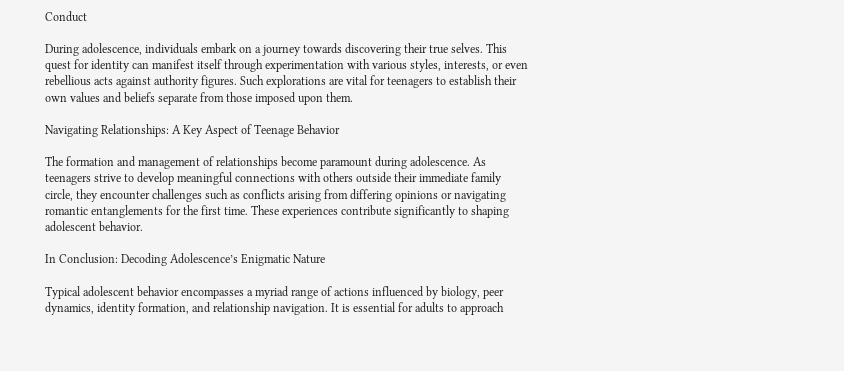Conduct

During adolescence, individuals embark on a journey towards discovering their true selves. This quest for identity can manifest itself through experimentation with various styles, interests, or even rebellious acts against authority figures. Such explorations are vital for teenagers to establish their own values and beliefs separate from those imposed upon them.

Navigating Relationships: A Key Aspect of Teenage Behavior

The formation and management of relationships become paramount during adolescence. As teenagers strive to develop meaningful connections with others outside their immediate family circle, they encounter challenges such as conflicts arising from differing opinions or navigating romantic entanglements for the first time. These experiences contribute significantly to shaping adolescent behavior.

In Conclusion: Decoding Adolescence’s Enigmatic Nature

Typical adolescent behavior encompasses a myriad range of actions influenced by biology, peer dynamics, identity formation, and relationship navigation. It is essential for adults to approach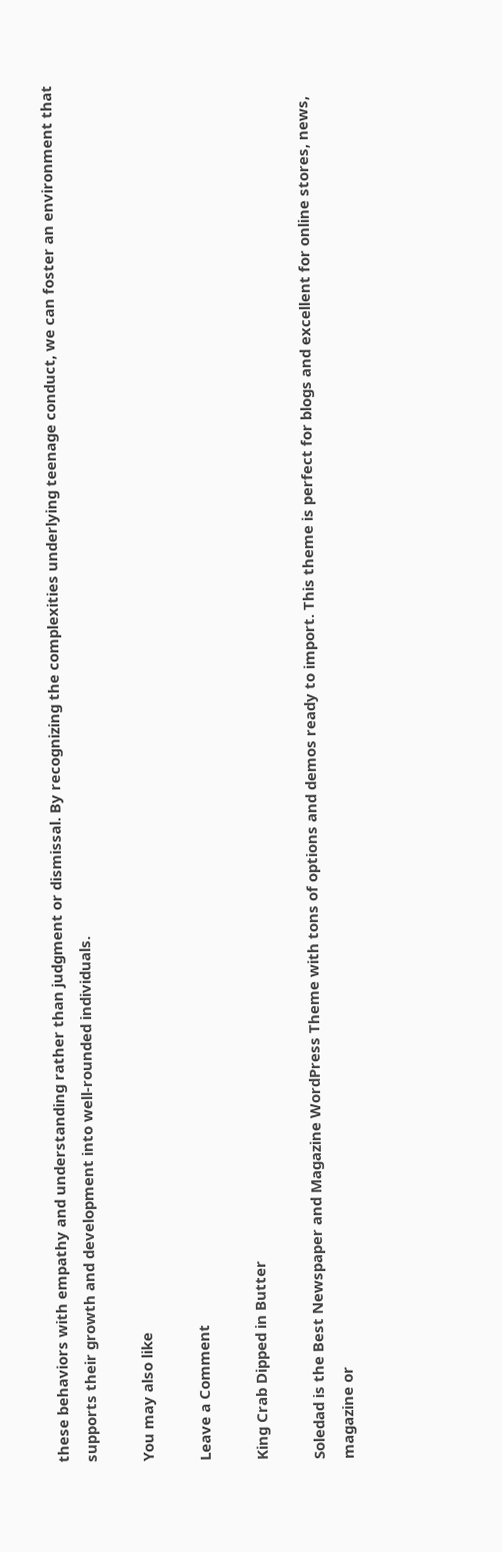these behaviors with empathy and understanding rather than judgment or dismissal. By recognizing the complexities underlying teenage conduct, we can foster an environment that supports their growth and development into well-rounded individuals.

You may also like

Leave a Comment

King Crab Dipped in Butter

Soledad is the Best Newspaper and Magazine WordPress Theme with tons of options and demos ready to import. This theme is perfect for blogs and excellent for online stores, news, magazine or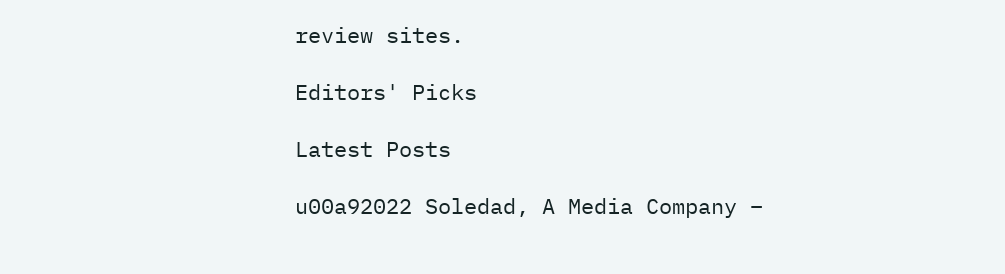review sites.

Editors' Picks

Latest Posts

u00a92022 Soledad, A Media Company –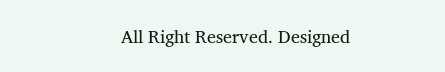All Right Reserved. Designed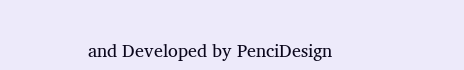and Developed by PenciDesign